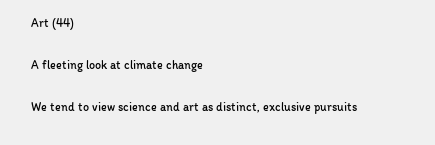Art (44)

A fleeting look at climate change

We tend to view science and art as distinct, exclusive pursuits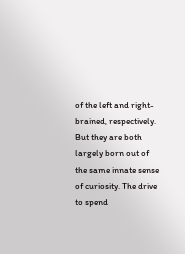of the left and right-brained, respectively. But they are both largely born out of the same innate sense of curiosity. The drive to spend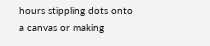hours stippling dots onto a canvas or making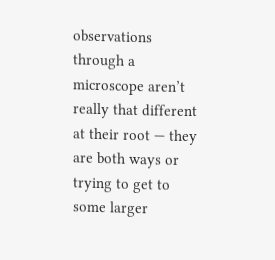observations through a microscope aren’t really that different at their root — they are both ways or trying to get to some larger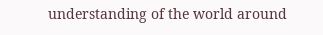understanding of the world around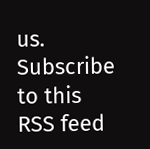us.
Subscribe to this RSS feed